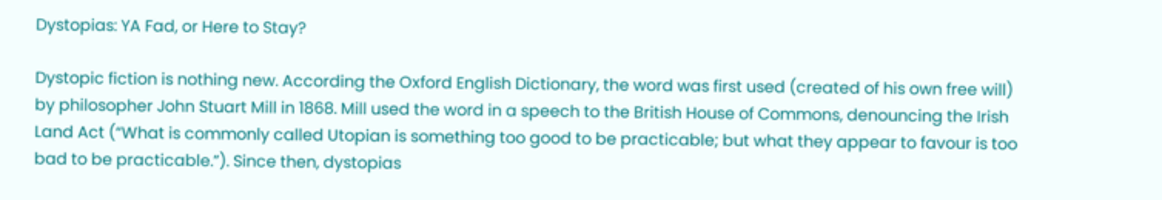Dystopias: YA Fad, or Here to Stay?

Dystopic fiction is nothing new. According the Oxford English Dictionary, the word was first used (created of his own free will) by philosopher John Stuart Mill in 1868. Mill used the word in a speech to the British House of Commons, denouncing the Irish Land Act (“What is commonly called Utopian is something too good to be practicable; but what they appear to favour is too bad to be practicable.”). Since then, dystopias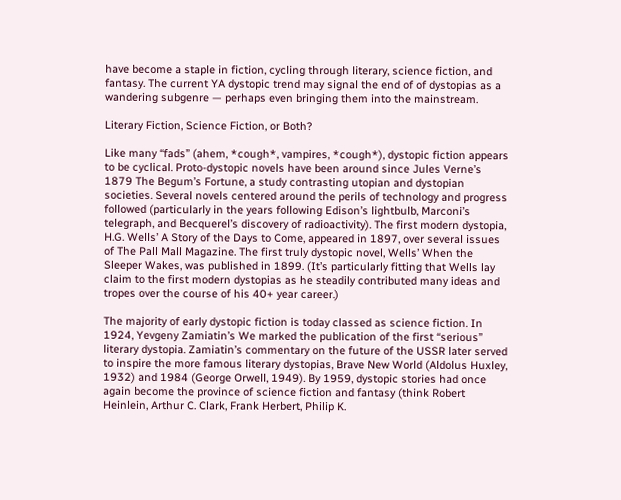have become a staple in fiction, cycling through literary, science fiction, and fantasy. The current YA dystopic trend may signal the end of of dystopias as a wandering subgenre — perhaps even bringing them into the mainstream.

Literary Fiction, Science Fiction, or Both?

Like many “fads” (ahem, *cough*, vampires, *cough*), dystopic fiction appears to be cyclical. Proto-dystopic novels have been around since Jules Verne’s 1879 The Begum’s Fortune, a study contrasting utopian and dystopian societies. Several novels centered around the perils of technology and progress followed (particularly in the years following Edison’s lightbulb, Marconi’s telegraph, and Becquerel’s discovery of radioactivity). The first modern dystopia, H.G. Wells’ A Story of the Days to Come, appeared in 1897, over several issues of The Pall Mall Magazine. The first truly dystopic novel, Wells’ When the Sleeper Wakes, was published in 1899. (It’s particularly fitting that Wells lay claim to the first modern dystopias as he steadily contributed many ideas and tropes over the course of his 40+ year career.)

The majority of early dystopic fiction is today classed as science fiction. In 1924, Yevgeny Zamiatin’s We marked the publication of the first “serious” literary dystopia. Zamiatin’s commentary on the future of the USSR later served to inspire the more famous literary dystopias, Brave New World (Aldolus Huxley, 1932) and 1984 (George Orwell, 1949). By 1959, dystopic stories had once again become the province of science fiction and fantasy (think Robert Heinlein, Arthur C. Clark, Frank Herbert, Philip K.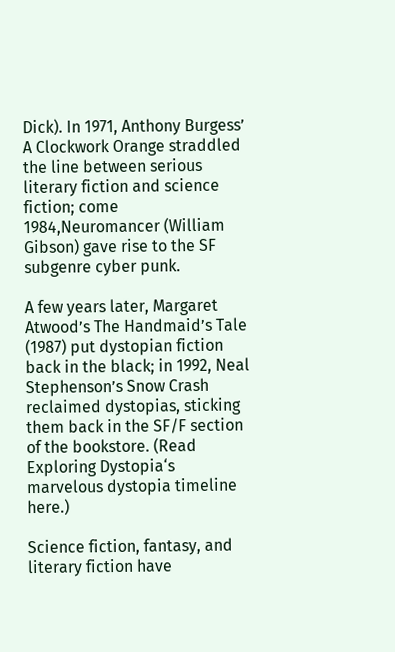Dick). In 1971, Anthony Burgess’ A Clockwork Orange straddled the line between serious literary fiction and science fiction; come 1984,Neuromancer (William Gibson) gave rise to the SF subgenre cyber punk.

A few years later, Margaret Atwood’s The Handmaid’s Tale (1987) put dystopian fiction back in the black; in 1992, Neal Stephenson’s Snow Crash reclaimed dystopias, sticking them back in the SF/F section of the bookstore. (Read Exploring Dystopia‘s marvelous dystopia timeline here.)

Science fiction, fantasy, and literary fiction have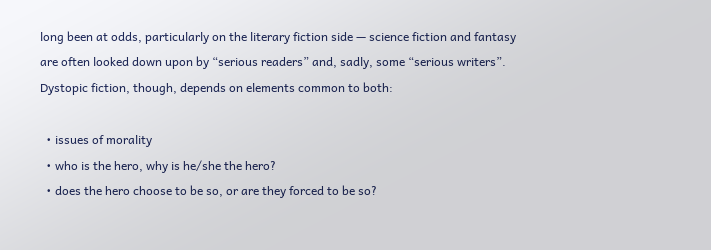long been at odds, particularly on the literary fiction side — science fiction and fantasy are often looked down upon by “serious readers” and, sadly, some “serious writers”. Dystopic fiction, though, depends on elements common to both:

  • issues of morality
  • who is the hero, why is he/she the hero?
  • does the hero choose to be so, or are they forced to be so?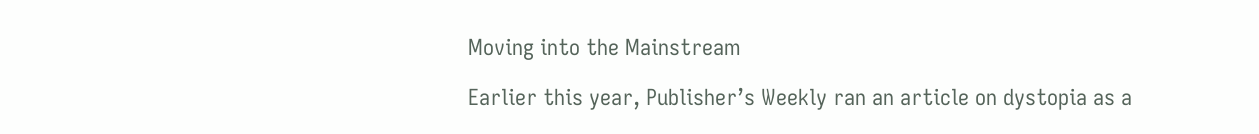Moving into the Mainstream

Earlier this year, Publisher’s Weekly ran an article on dystopia as a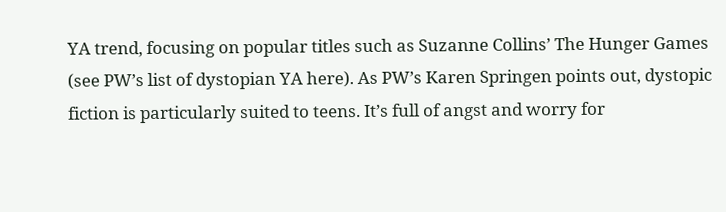YA trend, focusing on popular titles such as Suzanne Collins’ The Hunger Games (see PW’s list of dystopian YA here). As PW’s Karen Springen points out, dystopic fiction is particularly suited to teens. It’s full of angst and worry for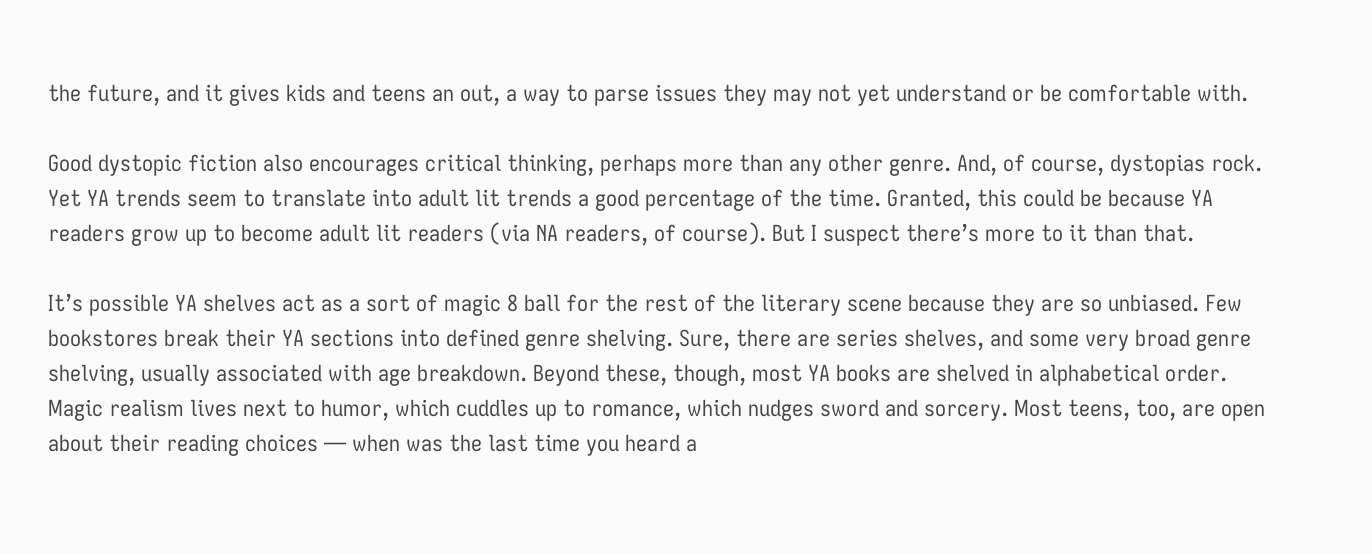the future, and it gives kids and teens an out, a way to parse issues they may not yet understand or be comfortable with.

Good dystopic fiction also encourages critical thinking, perhaps more than any other genre. And, of course, dystopias rock. Yet YA trends seem to translate into adult lit trends a good percentage of the time. Granted, this could be because YA readers grow up to become adult lit readers (via NA readers, of course). But I suspect there’s more to it than that.

It’s possible YA shelves act as a sort of magic 8 ball for the rest of the literary scene because they are so unbiased. Few bookstores break their YA sections into defined genre shelving. Sure, there are series shelves, and some very broad genre shelving, usually associated with age breakdown. Beyond these, though, most YA books are shelved in alphabetical order. Magic realism lives next to humor, which cuddles up to romance, which nudges sword and sorcery. Most teens, too, are open about their reading choices — when was the last time you heard a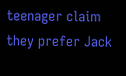teenager claim they prefer Jack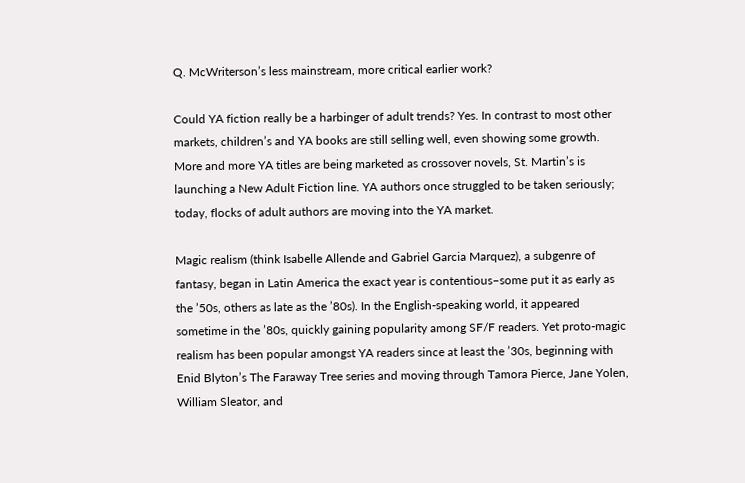Q. McWriterson’s less mainstream, more critical earlier work?

Could YA fiction really be a harbinger of adult trends? Yes. In contrast to most other markets, children’s and YA books are still selling well, even showing some growth. More and more YA titles are being marketed as crossover novels, St. Martin’s is launching a New Adult Fiction line. YA authors once struggled to be taken seriously; today, flocks of adult authors are moving into the YA market.

Magic realism (think Isabelle Allende and Gabriel Garcia Marquez), a subgenre of fantasy, began in Latin America the exact year is contentious–some put it as early as the ’50s, others as late as the ’80s). In the English-speaking world, it appeared sometime in the ’80s, quickly gaining popularity among SF/F readers. Yet proto-magic realism has been popular amongst YA readers since at least the ’30s, beginning with Enid Blyton’s The Faraway Tree series and moving through Tamora Pierce, Jane Yolen, William Sleator, and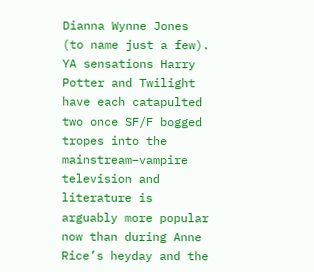Dianna Wynne Jones (to name just a few). YA sensations Harry Potter and Twilight have each catapulted two once SF/F bogged tropes into the mainstream–vampire television and literature is arguably more popular now than during Anne Rice’s heyday and the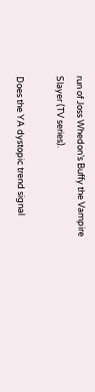run of Joss Whedon’s Buffy the Vampire Slayer (TV series).

Does the YA dystopic trend signal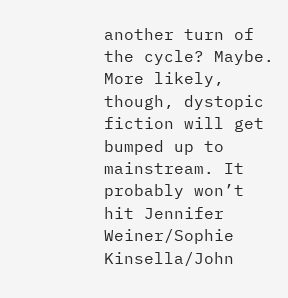another turn of the cycle? Maybe. More likely, though, dystopic fiction will get bumped up to mainstream. It probably won’t hit Jennifer Weiner/Sophie Kinsella/John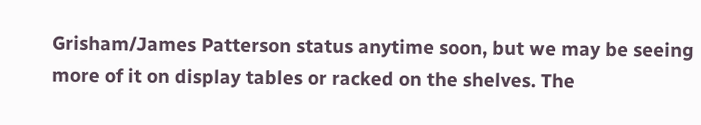Grisham/James Patterson status anytime soon, but we may be seeing more of it on display tables or racked on the shelves. The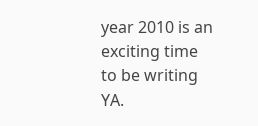year 2010 is an exciting time to be writing YA.